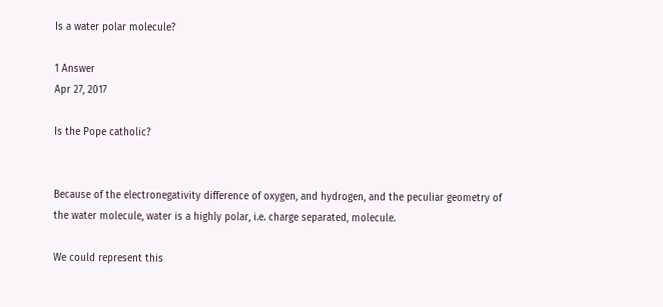Is a water polar molecule?

1 Answer
Apr 27, 2017

Is the Pope catholic?


Because of the electronegativity difference of oxygen, and hydrogen, and the peculiar geometry of the water molecule, water is a highly polar, i.e. charge separated, molecule.

We could represent this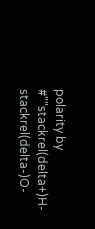polarity by #""stackrel(delta+)H-stackrel(delta-)O-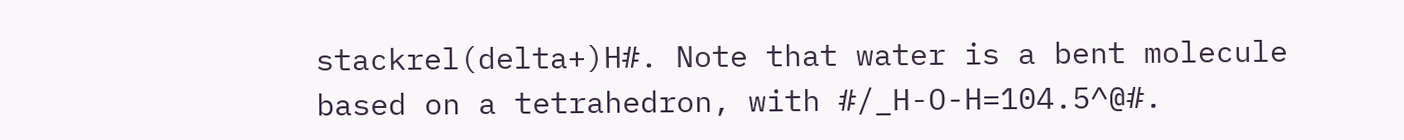stackrel(delta+)H#. Note that water is a bent molecule based on a tetrahedron, with #/_H-O-H=104.5^@#.